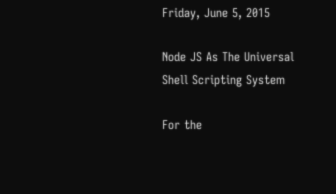Friday, June 5, 2015

Node JS As The Universal Shell Scripting System

For the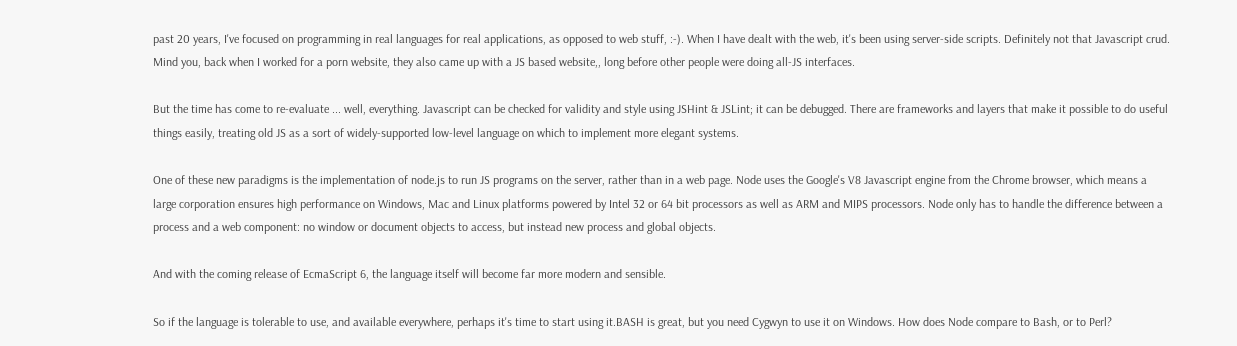past 20 years, I've focused on programming in real languages for real applications, as opposed to web stuff, :-). When I have dealt with the web, it's been using server-side scripts. Definitely not that Javascript crud. Mind you, back when I worked for a porn website, they also came up with a JS based website,, long before other people were doing all-JS interfaces.

But the time has come to re-evaluate ... well, everything. Javascript can be checked for validity and style using JSHint & JSLint; it can be debugged. There are frameworks and layers that make it possible to do useful things easily, treating old JS as a sort of widely-supported low-level language on which to implement more elegant systems.

One of these new paradigms is the implementation of node.js to run JS programs on the server, rather than in a web page. Node uses the Google's V8 Javascript engine from the Chrome browser, which means a large corporation ensures high performance on Windows, Mac and Linux platforms powered by Intel 32 or 64 bit processors as well as ARM and MIPS processors. Node only has to handle the difference between a process and a web component: no window or document objects to access, but instead new process and global objects.

And with the coming release of EcmaScript 6, the language itself will become far more modern and sensible.

So if the language is tolerable to use, and available everywhere, perhaps it's time to start using it.BASH is great, but you need Cygwyn to use it on Windows. How does Node compare to Bash, or to Perl?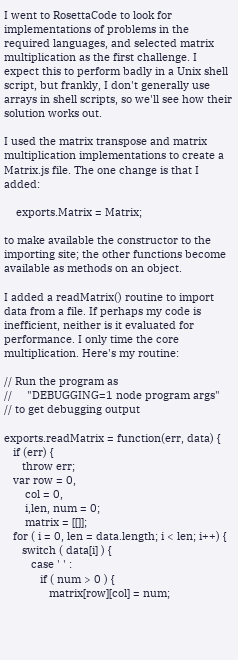I went to RosettaCode to look for implementations of problems in the required languages, and selected matrix multiplication as the first challenge. I expect this to perform badly in a Unix shell script, but frankly, I don't generally use arrays in shell scripts, so we'll see how their solution works out.

I used the matrix transpose and matrix multiplication implementations to create a Matrix.js file. The one change is that I added:

    exports.Matrix = Matrix;

to make available the constructor to the importing site; the other functions become available as methods on an object.

I added a readMatrix() routine to import data from a file. If perhaps my code is inefficient, neither is it evaluated for performance. I only time the core multiplication. Here's my routine:

// Run the program as
//     "DEBUGGING=1 node program args"
// to get debugging output

exports.readMatrix = function(err, data) {
   if (err) {
      throw err;
   var row = 0,
       col = 0,
       i,len, num = 0;
       matrix = [[]];
   for ( i = 0, len = data.length; i < len; i++) {
      switch ( data[i] ) {
         case ' ' :
            if ( num > 0 ) {
               matrix[row][col] = num;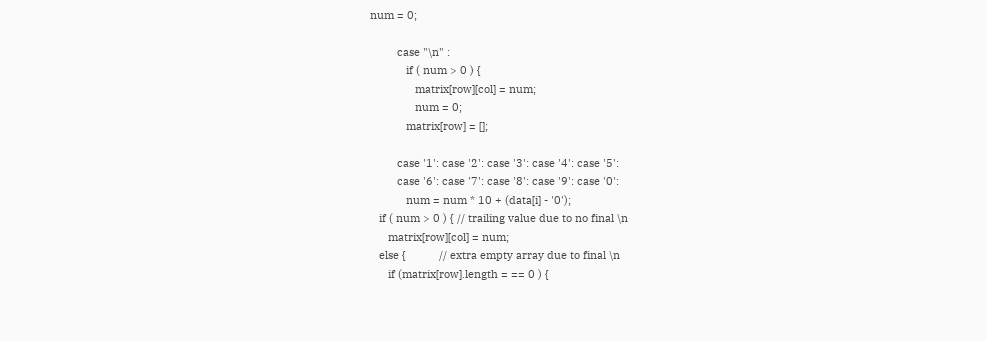num = 0;

         case "\n" :
            if ( num > 0 ) {
               matrix[row][col] = num;
               num = 0;
            matrix[row] = [];

         case '1': case '2': case '3': case '4': case '5':
         case '6': case '7': case '8': case '9': case '0':
            num = num * 10 + (data[i] - '0');
   if ( num > 0 ) { // trailing value due to no final \n
      matrix[row][col] = num;
   else {           // extra empty array due to final \n
      if (matrix[row].length = == 0 ) {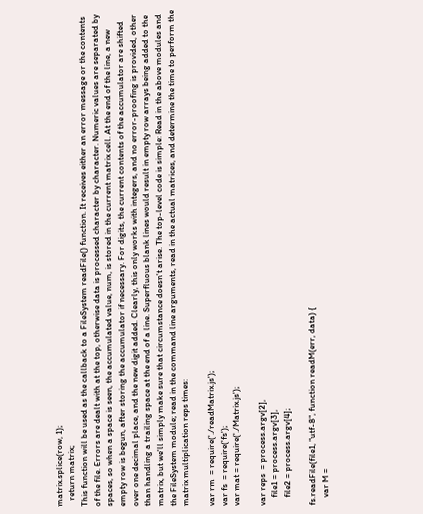matrix.splice(row, 1);
   return matrix;
This function will be used as the callback to a FileSystem readFile() function. It receives either an error message or the contents of the file. Errors are dealt with at the top, otherwise data is processed character by character. Numeric values are separated by spaces, so when a space is seen, the accumulated value, num, is stored in the current matrix cell. At the end of the line, a new empty row is begun, after storing the accumulator if necessary. For digits, the current contents of the accumulator are shifted over one decimal place, and the new digit added. Clearly, this only works with integers, and no error-proofing is provided, other than handling a trailing space at the end of a line. Superfluous blank lines would result in empty row arrays being added to the matrix, but we'll simply make sure that circumstance doesn't arise. The top-level code is simple: Read in the above modules and the FileSystem module; read in the command line arguments, read in the actual matrices, and determine the time to perform the matrix multiplication reps times:

var rm  = require('./readMatrix.js');
var fs  = require('fs');
var mat = require('./Matrix.js');

var reps  = process.argv[2],
    file1 = process.argv[3],
    file2 = process.argv[4];

fs.readFile(file1, "utf-8", function readM(err, data) {
    var M =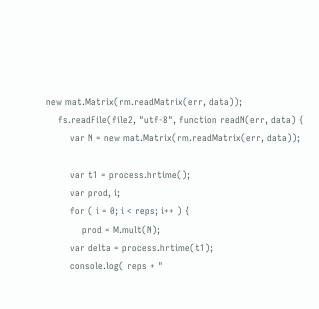new mat.Matrix(rm.readMatrix(err, data));
    fs.readFile(file2, "utf-8", function readN(err, data) {
        var N = new mat.Matrix(rm.readMatrix(err, data));

        var t1 = process.hrtime();
        var prod, i;
        for ( i = 0; i < reps; i++ ) {
            prod = M.mult(N);
        var delta = process.hrtime(t1);
        console.log( reps + "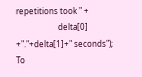repetitions took " +
                     delta[0] +"."+delta[1]+" seconds");
To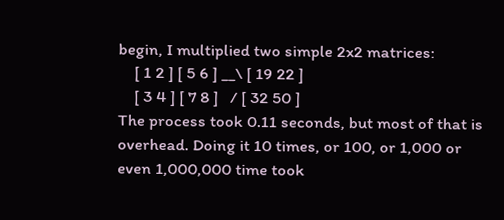begin, I multiplied two simple 2x2 matrices:
    [ 1 2 ] [ 5 6 ] __\ [ 19 22 ]
    [ 3 4 ] [ 7 8 ]   / [ 32 50 ]
The process took 0.11 seconds, but most of that is overhead. Doing it 10 times, or 100, or 1,000 or even 1,000,000 time took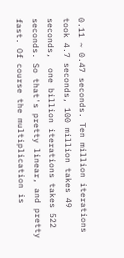0.11 ~ 0.47 seconds. Ten million iterations took 4.7 seconds, 100 million takes 49 seconds,  one billion iterations takes 522 seconds. So that's pretty linear, and pretty fast. Of course the multiplication is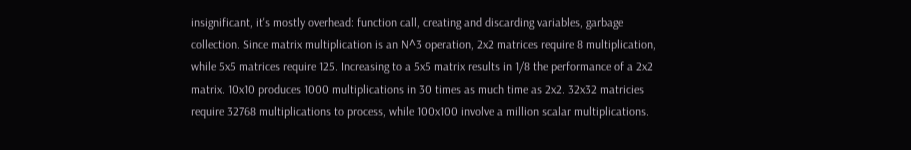insignificant, it's mostly overhead: function call, creating and discarding variables, garbage collection. Since matrix multiplication is an N^3 operation, 2x2 matrices require 8 multiplication, while 5x5 matrices require 125. Increasing to a 5x5 matrix results in 1/8 the performance of a 2x2 matrix. 10x10 produces 1000 multiplications in 30 times as much time as 2x2. 32x32 matricies require 32768 multiplications to process, while 100x100 involve a million scalar multiplications.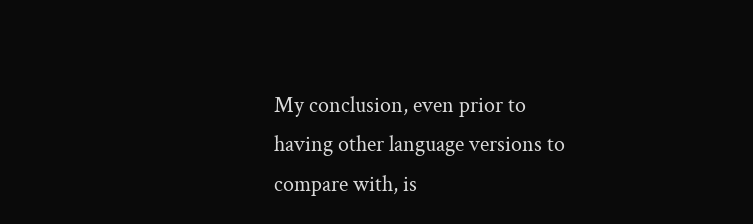My conclusion, even prior to having other language versions to compare with, is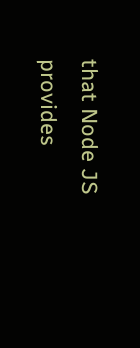that Node JS provides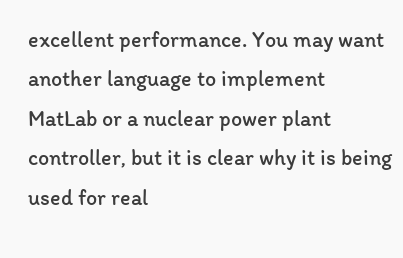excellent performance. You may want another language to implement MatLab or a nuclear power plant controller, but it is clear why it is being used for real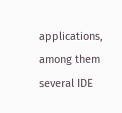applications, among them several IDE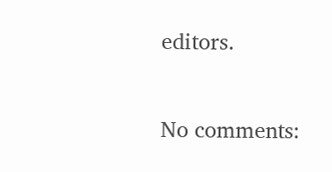editors.

No comments: